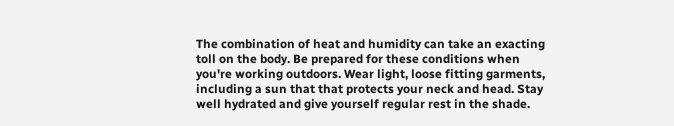The combination of heat and humidity can take an exacting toll on the body. Be prepared for these conditions when you're working outdoors. Wear light, loose fitting garments, including a sun that that protects your neck and head. Stay well hydrated and give yourself regular rest in the shade.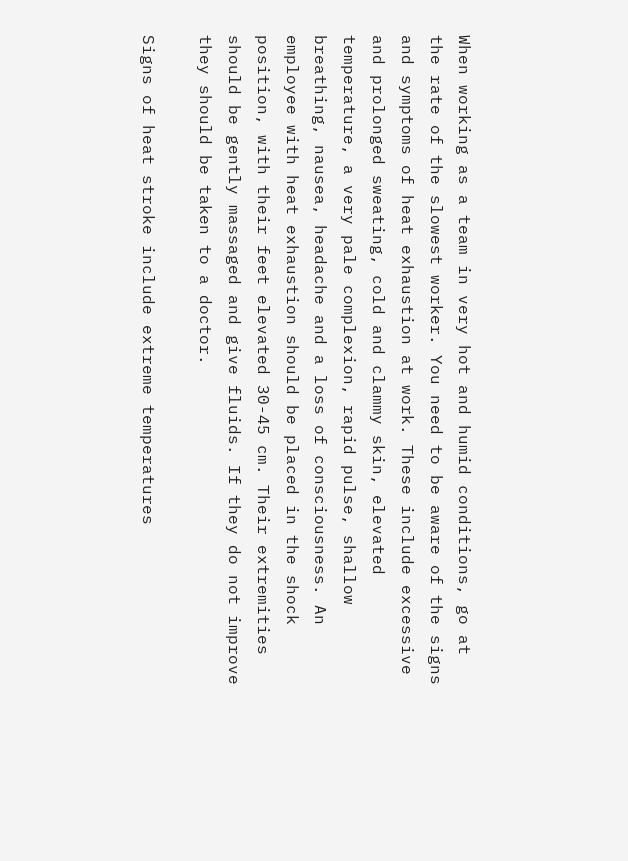When working as a team in very hot and humid conditions, go at the rate of the slowest worker. You need to be aware of the signs and symptoms of heat exhaustion at work. These include excessive and prolonged sweating, cold and clammy skin, elevated temperature, a very pale complexion, rapid pulse, shallow breathing, nausea, headache and a loss of consciousness. An employee with heat exhaustion should be placed in the shock position, with their feet elevated 30-45 cm. Their extremities should be gently massaged and give fluids. If they do not improve they should be taken to a doctor.

Signs of heat stroke include extreme temperatures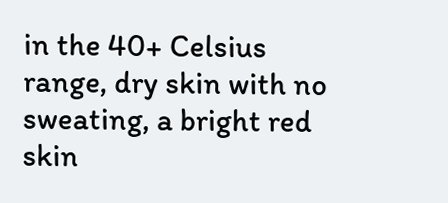in the 40+ Celsius range, dry skin with no sweating, a bright red skin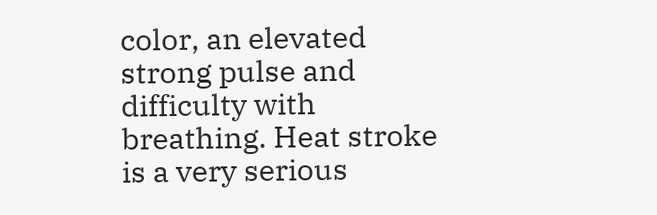color, an elevated strong pulse and difficulty with breathing. Heat stroke is a very serious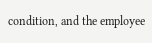condition, and the employee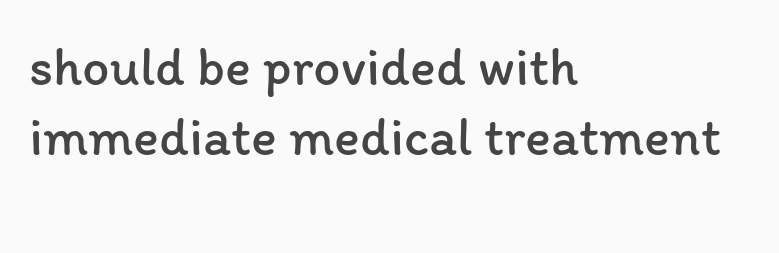should be provided with immediate medical treatment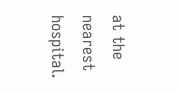at the nearest hospital.